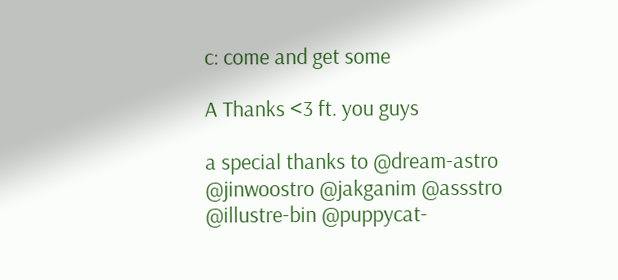c: come and get some

A Thanks <3 ft. you guys

a special thanks to @dream-astro @jinwoostro @jakganim @assstro @illustre-bin @puppycat-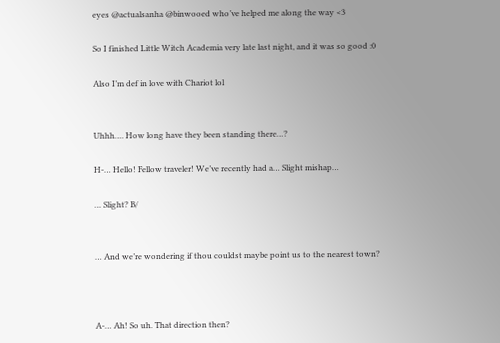eyes @actualsanha @binwooed who’ve helped me along the way <3

So I finished Little Witch Academia very late last night, and it was so good :0

Also I’m def in love with Chariot lol


Uhhh…. How long have they been standing there…?

H-… Hello! Fellow traveler! We’ve recently had a… Slight mishap…

… Slight? B/


… And we’re wondering if thou couldst maybe point us to the nearest town?



A-… Ah! So uh. That direction then?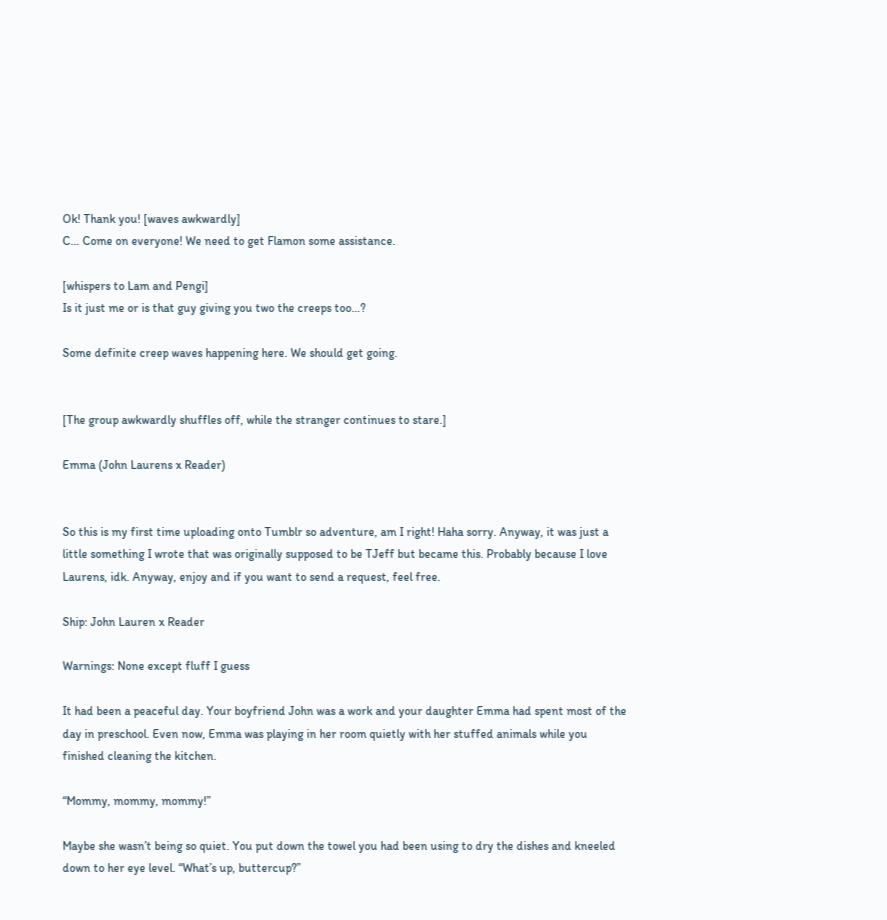Ok! Thank you! [waves awkwardly]
C… Come on everyone! We need to get Flamon some assistance.

[whispers to Lam and Pengi]
Is it just me or is that guy giving you two the creeps too…?

Some definite creep waves happening here. We should get going.


[The group awkwardly shuffles off, while the stranger continues to stare.]

Emma (John Laurens x Reader)


So this is my first time uploading onto Tumblr so adventure, am I right! Haha sorry. Anyway, it was just a little something I wrote that was originally supposed to be TJeff but became this. Probably because I love Laurens, idk. Anyway, enjoy and if you want to send a request, feel free.

Ship: John Lauren x Reader

Warnings: None except fluff I guess

It had been a peaceful day. Your boyfriend John was a work and your daughter Emma had spent most of the day in preschool. Even now, Emma was playing in her room quietly with her stuffed animals while you finished cleaning the kitchen.

“Mommy, mommy, mommy!”

Maybe she wasn’t being so quiet. You put down the towel you had been using to dry the dishes and kneeled down to her eye level. “What’s up, buttercup?”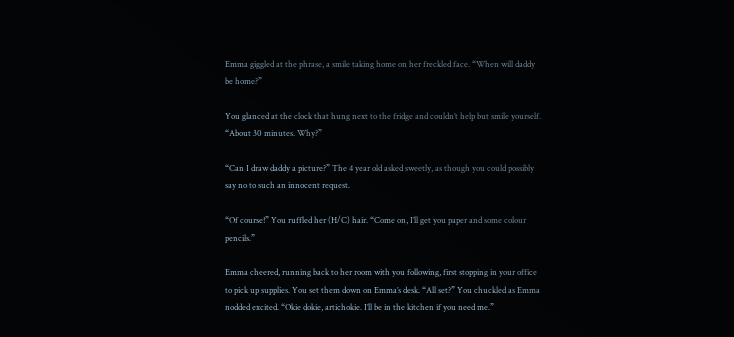Emma giggled at the phrase, a smile taking home on her freckled face. “When will daddy be home?”

You glanced at the clock that hung next to the fridge and couldn’t help but smile yourself. “About 30 minutes. Why?”

“Can I draw daddy a picture?” The 4 year old asked sweetly, as though you could possibly say no to such an innocent request.

“Of course!” You ruffled her (H/C) hair. “Come on, I’ll get you paper and some colour pencils.”

Emma cheered, running back to her room with you following, first stopping in your office to pick up supplies. You set them down on Emma’s desk. “All set?” You chuckled as Emma nodded excited. “Okie dokie, artichokie. I’ll be in the kitchen if you need me.”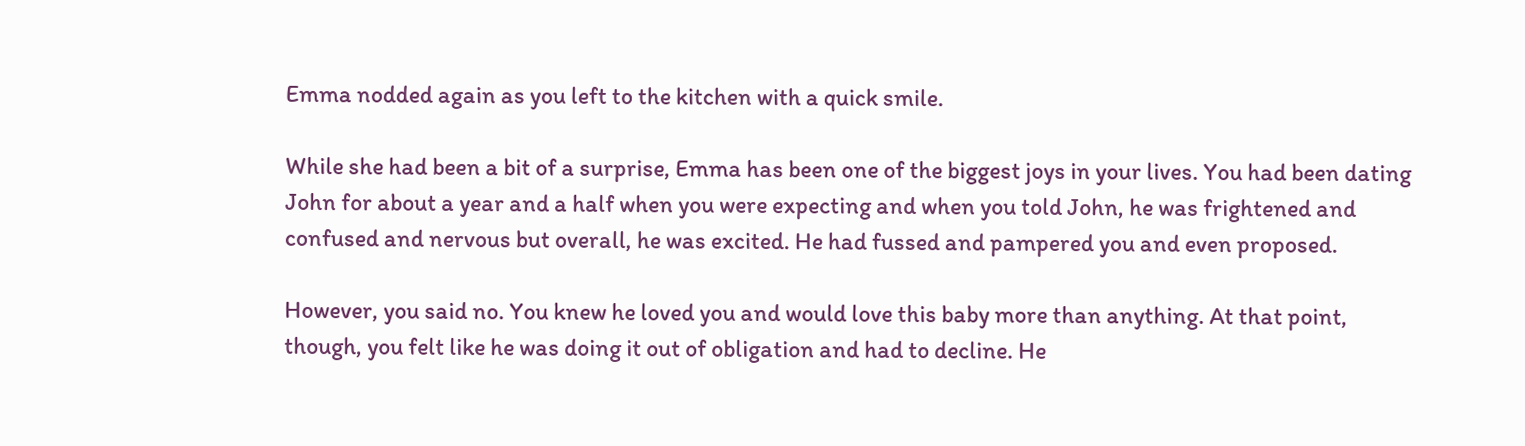Emma nodded again as you left to the kitchen with a quick smile.

While she had been a bit of a surprise, Emma has been one of the biggest joys in your lives. You had been dating John for about a year and a half when you were expecting and when you told John, he was frightened and confused and nervous but overall, he was excited. He had fussed and pampered you and even proposed.

However, you said no. You knew he loved you and would love this baby more than anything. At that point, though, you felt like he was doing it out of obligation and had to decline. He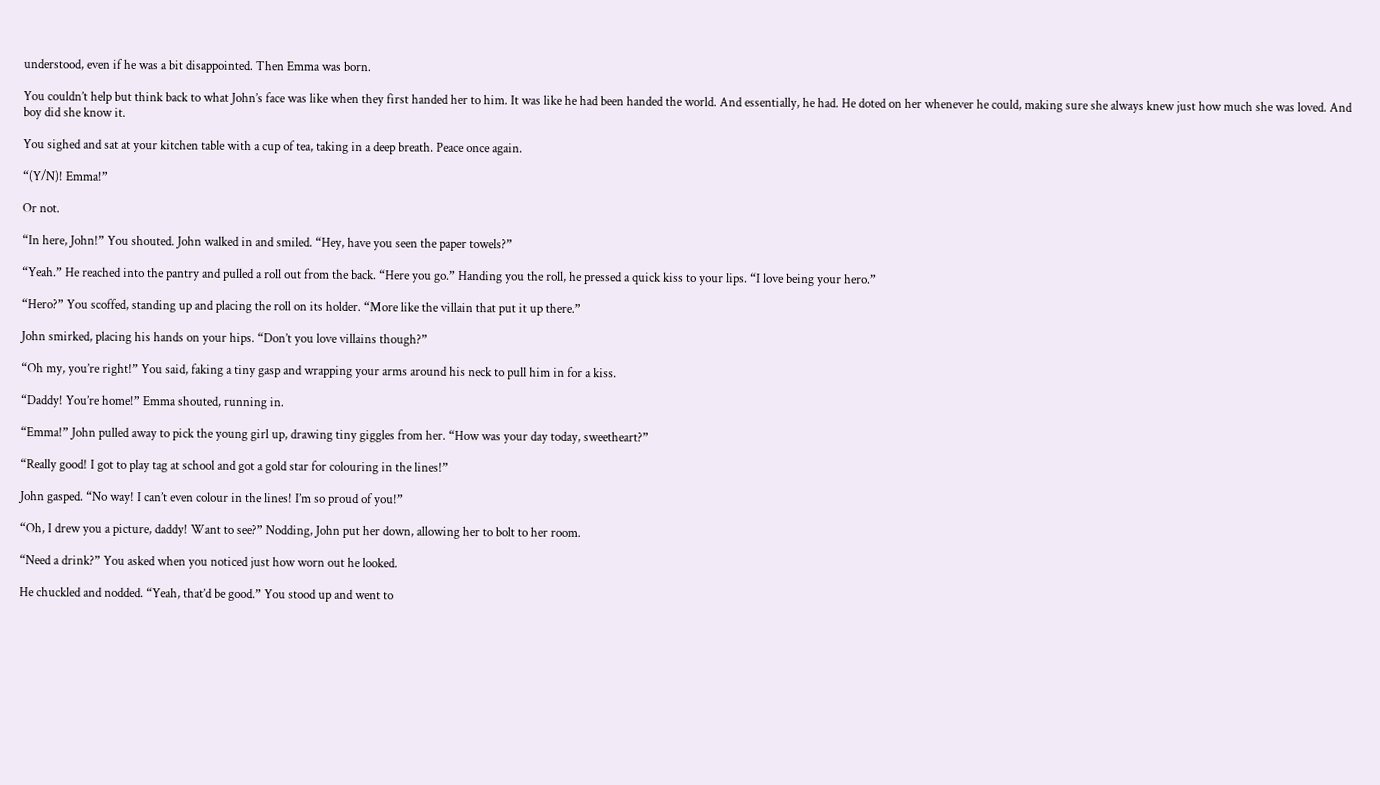understood, even if he was a bit disappointed. Then Emma was born.

You couldn’t help but think back to what John’s face was like when they first handed her to him. It was like he had been handed the world. And essentially, he had. He doted on her whenever he could, making sure she always knew just how much she was loved. And boy did she know it.

You sighed and sat at your kitchen table with a cup of tea, taking in a deep breath. Peace once again.

“(Y/N)! Emma!”

Or not.

“In here, John!” You shouted. John walked in and smiled. “Hey, have you seen the paper towels?”

“Yeah.” He reached into the pantry and pulled a roll out from the back. “Here you go.” Handing you the roll, he pressed a quick kiss to your lips. “I love being your hero.”

“Hero?” You scoffed, standing up and placing the roll on its holder. “More like the villain that put it up there.”

John smirked, placing his hands on your hips. “Don’t you love villains though?”

“Oh my, you’re right!” You said, faking a tiny gasp and wrapping your arms around his neck to pull him in for a kiss.

“Daddy! You’re home!” Emma shouted, running in.

“Emma!” John pulled away to pick the young girl up, drawing tiny giggles from her. “How was your day today, sweetheart?”

“Really good! I got to play tag at school and got a gold star for colouring in the lines!”

John gasped. “No way! I can’t even colour in the lines! I’m so proud of you!”

“Oh, I drew you a picture, daddy! Want to see?” Nodding, John put her down, allowing her to bolt to her room.

“Need a drink?” You asked when you noticed just how worn out he looked.

He chuckled and nodded. “Yeah, that’d be good.” You stood up and went to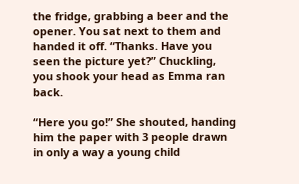the fridge, grabbing a beer and the opener. You sat next to them and handed it off. “Thanks. Have you seen the picture yet?” Chuckling, you shook your head as Emma ran back.

“Here you go!” She shouted, handing him the paper with 3 people drawn in only a way a young child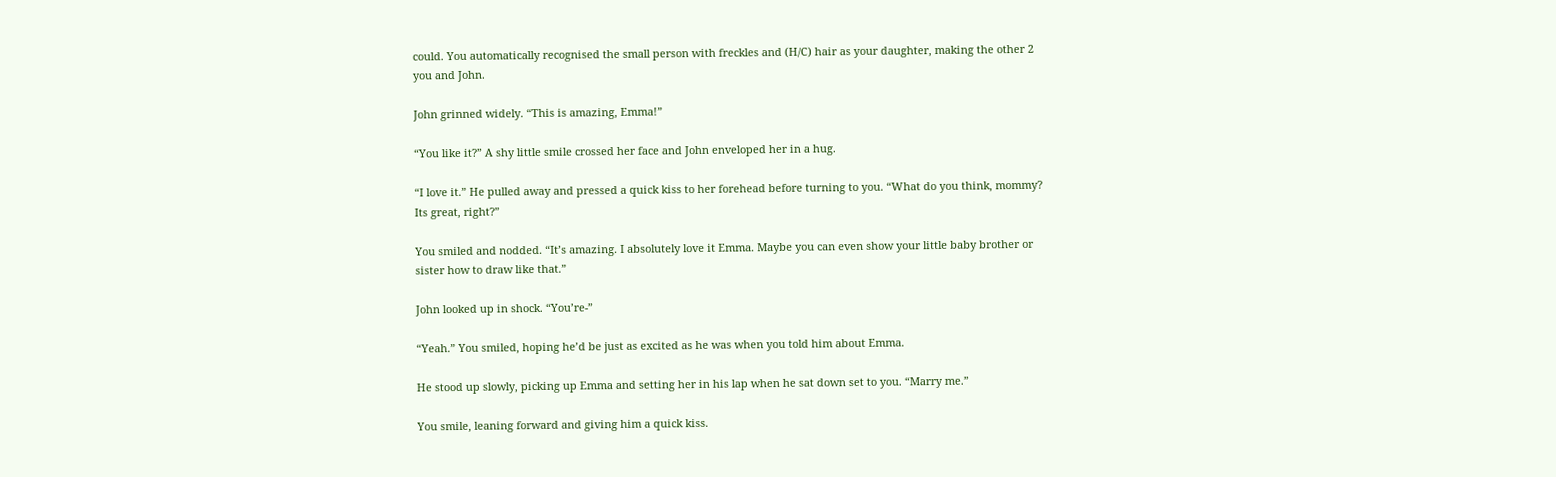could. You automatically recognised the small person with freckles and (H/C) hair as your daughter, making the other 2 you and John.

John grinned widely. “This is amazing, Emma!”

“You like it?” A shy little smile crossed her face and John enveloped her in a hug.

“I love it.” He pulled away and pressed a quick kiss to her forehead before turning to you. “What do you think, mommy? Its great, right?”

You smiled and nodded. “It’s amazing. I absolutely love it Emma. Maybe you can even show your little baby brother or sister how to draw like that.”

John looked up in shock. “You’re-”

“Yeah.” You smiled, hoping he’d be just as excited as he was when you told him about Emma.

He stood up slowly, picking up Emma and setting her in his lap when he sat down set to you. “Marry me.”

You smile, leaning forward and giving him a quick kiss.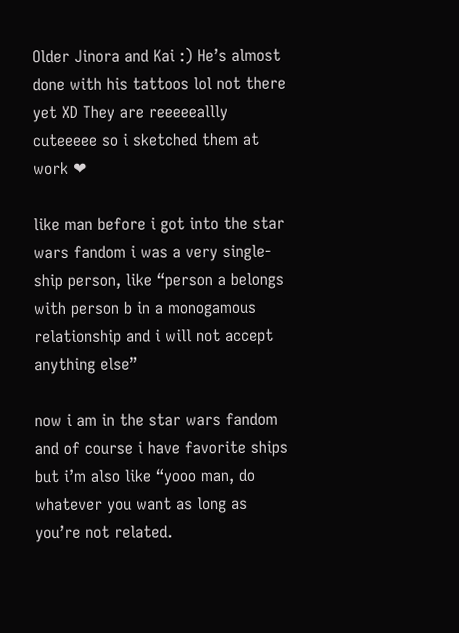Older Jinora and Kai :) He’s almost done with his tattoos lol not there yet XD They are reeeeeallly cuteeeee so i sketched them at work ❤

like man before i got into the star wars fandom i was a very single-ship person, like “person a belongs with person b in a monogamous relationship and i will not accept anything else”

now i am in the star wars fandom and of course i have favorite ships but i’m also like “yooo man, do whatever you want as long as you’re not related.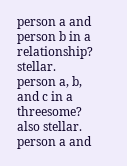person a and person b in a relationship? stellar. person a, b, and c in a threesome? also stellar. person a and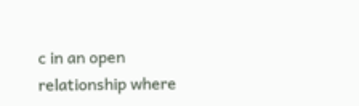c in an open relationship where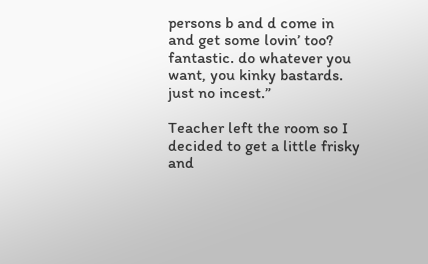persons b and d come in and get some lovin’ too? fantastic. do whatever you want, you kinky bastards. just no incest.”

Teacher left the room so I decided to get a little frisky and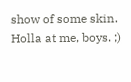show of some skin. Holla at me, boys. ;)